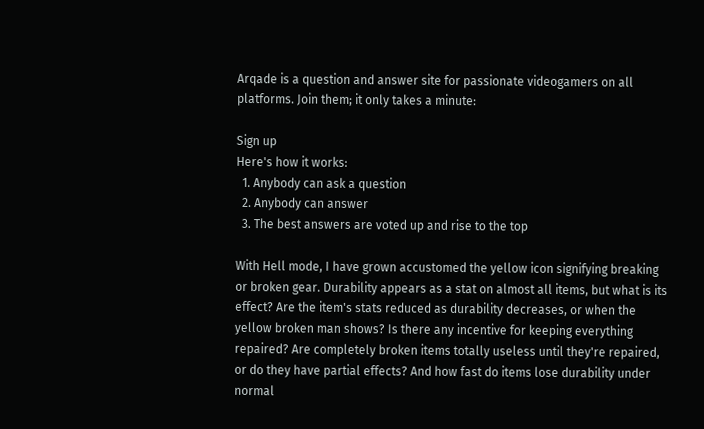Arqade is a question and answer site for passionate videogamers on all platforms. Join them; it only takes a minute:

Sign up
Here's how it works:
  1. Anybody can ask a question
  2. Anybody can answer
  3. The best answers are voted up and rise to the top

With Hell mode, I have grown accustomed the yellow icon signifying breaking or broken gear. Durability appears as a stat on almost all items, but what is its effect? Are the item's stats reduced as durability decreases, or when the yellow broken man shows? Is there any incentive for keeping everything repaired? Are completely broken items totally useless until they're repaired, or do they have partial effects? And how fast do items lose durability under normal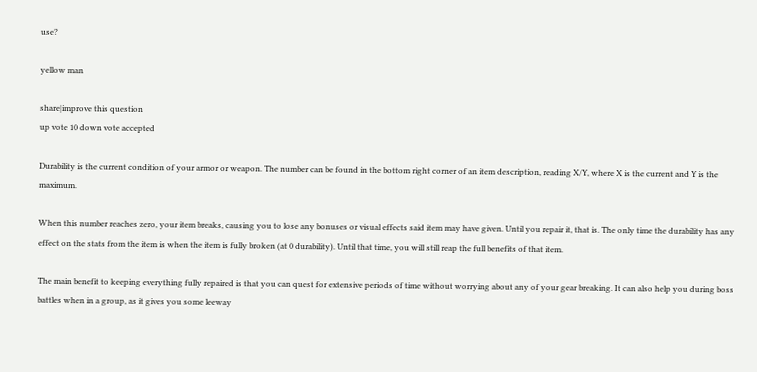use?

yellow man

share|improve this question
up vote 10 down vote accepted

Durability is the current condition of your armor or weapon. The number can be found in the bottom right corner of an item description, reading X/Y, where X is the current and Y is the maximum.

When this number reaches zero, your item breaks, causing you to lose any bonuses or visual effects said item may have given. Until you repair it, that is. The only time the durability has any effect on the stats from the item is when the item is fully broken (at 0 durability). Until that time, you will still reap the full benefits of that item.

The main benefit to keeping everything fully repaired is that you can quest for extensive periods of time without worrying about any of your gear breaking. It can also help you during boss battles when in a group, as it gives you some leeway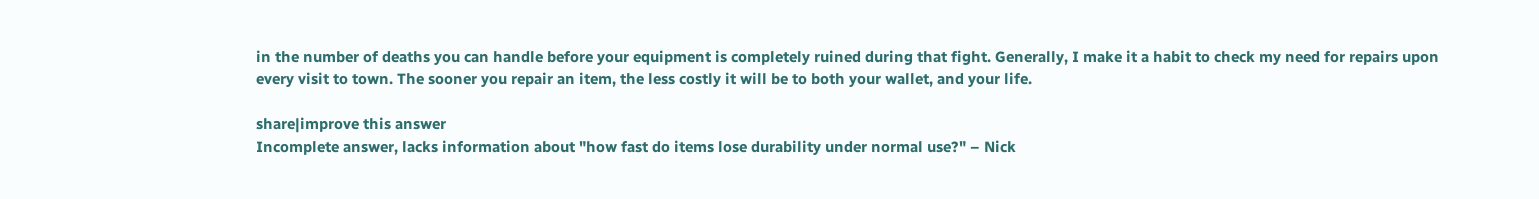in the number of deaths you can handle before your equipment is completely ruined during that fight. Generally, I make it a habit to check my need for repairs upon every visit to town. The sooner you repair an item, the less costly it will be to both your wallet, and your life.

share|improve this answer
Incomplete answer, lacks information about "how fast do items lose durability under normal use?" – Nick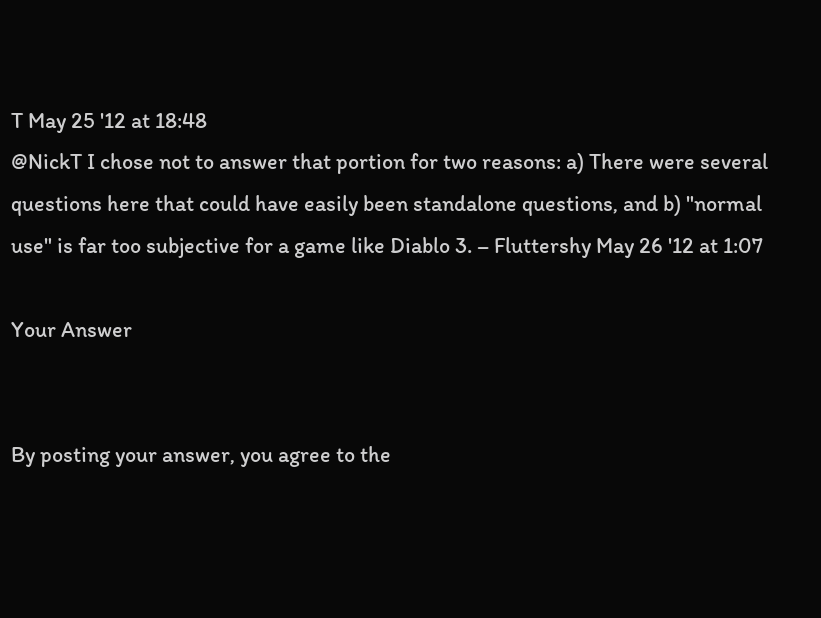T May 25 '12 at 18:48
@NickT I chose not to answer that portion for two reasons: a) There were several questions here that could have easily been standalone questions, and b) "normal use" is far too subjective for a game like Diablo 3. – Fluttershy May 26 '12 at 1:07

Your Answer


By posting your answer, you agree to the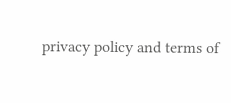privacy policy and terms of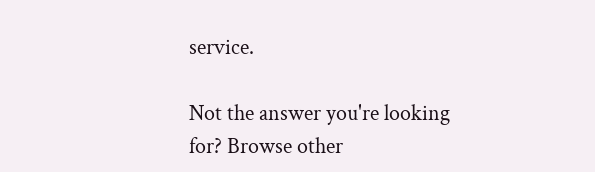service.

Not the answer you're looking for? Browse other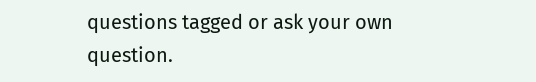questions tagged or ask your own question.